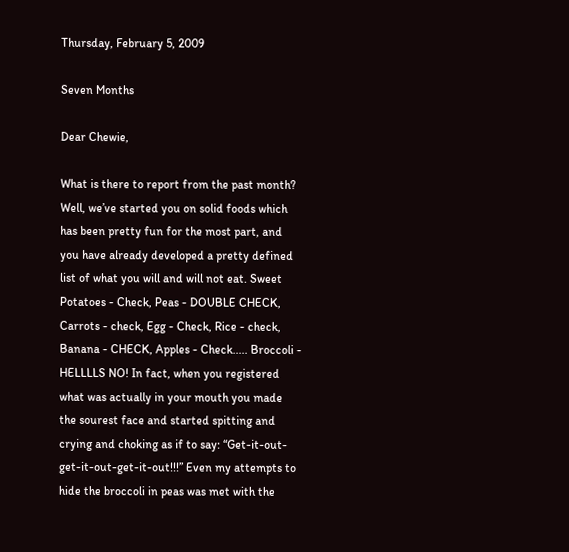Thursday, February 5, 2009

Seven Months

Dear Chewie,

What is there to report from the past month? Well, we’ve started you on solid foods which has been pretty fun for the most part, and you have already developed a pretty defined list of what you will and will not eat. Sweet Potatoes - Check, Peas - DOUBLE CHECK, Carrots - check, Egg - Check, Rice - check, Banana - CHECK, Apples - Check..... Broccoli - HELLLLS NO! In fact, when you registered what was actually in your mouth you made the sourest face and started spitting and crying and choking as if to say: “Get-it-out-get-it-out-get-it-out!!!” Even my attempts to hide the broccoli in peas was met with the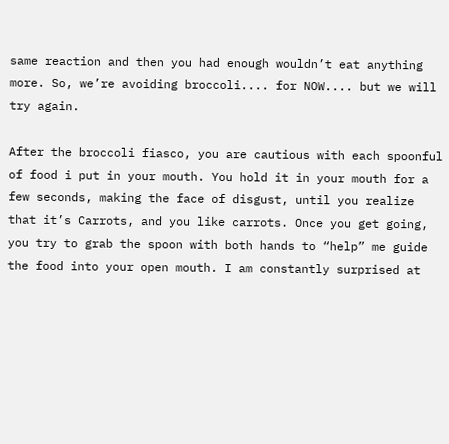same reaction and then you had enough wouldn’t eat anything more. So, we’re avoiding broccoli.... for NOW.... but we will try again.

After the broccoli fiasco, you are cautious with each spoonful of food i put in your mouth. You hold it in your mouth for a few seconds, making the face of disgust, until you realize that it’s Carrots, and you like carrots. Once you get going, you try to grab the spoon with both hands to “help” me guide the food into your open mouth. I am constantly surprised at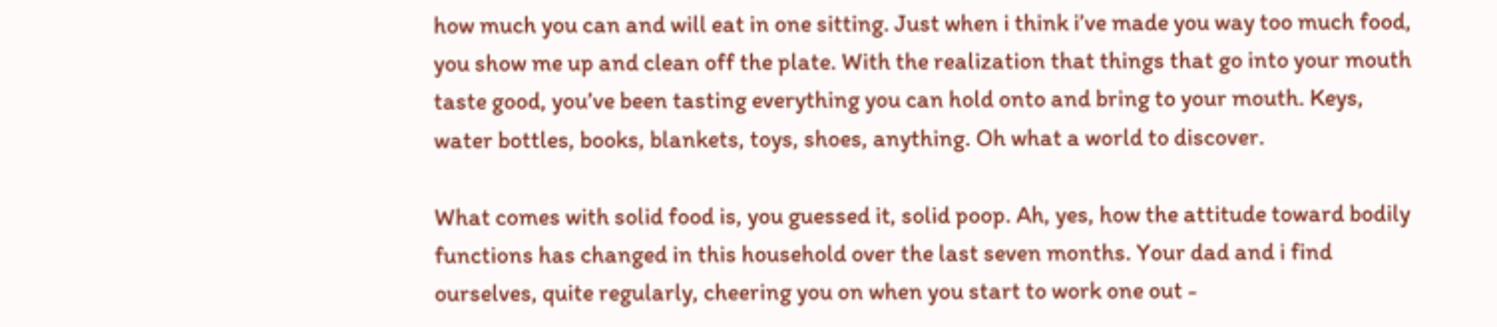how much you can and will eat in one sitting. Just when i think i’ve made you way too much food, you show me up and clean off the plate. With the realization that things that go into your mouth taste good, you’ve been tasting everything you can hold onto and bring to your mouth. Keys, water bottles, books, blankets, toys, shoes, anything. Oh what a world to discover.

What comes with solid food is, you guessed it, solid poop. Ah, yes, how the attitude toward bodily functions has changed in this household over the last seven months. Your dad and i find ourselves, quite regularly, cheering you on when you start to work one out -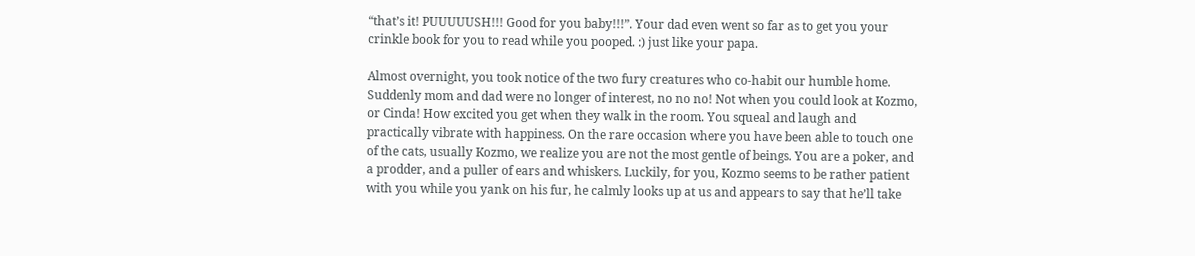“that’s it! PUUUUUSH!!! Good for you baby!!!”. Your dad even went so far as to get you your crinkle book for you to read while you pooped. :) just like your papa.

Almost overnight, you took notice of the two fury creatures who co-habit our humble home. Suddenly mom and dad were no longer of interest, no no no! Not when you could look at Kozmo, or Cinda! How excited you get when they walk in the room. You squeal and laugh and practically vibrate with happiness. On the rare occasion where you have been able to touch one of the cats, usually Kozmo, we realize you are not the most gentle of beings. You are a poker, and a prodder, and a puller of ears and whiskers. Luckily, for you, Kozmo seems to be rather patient with you while you yank on his fur, he calmly looks up at us and appears to say that he’ll take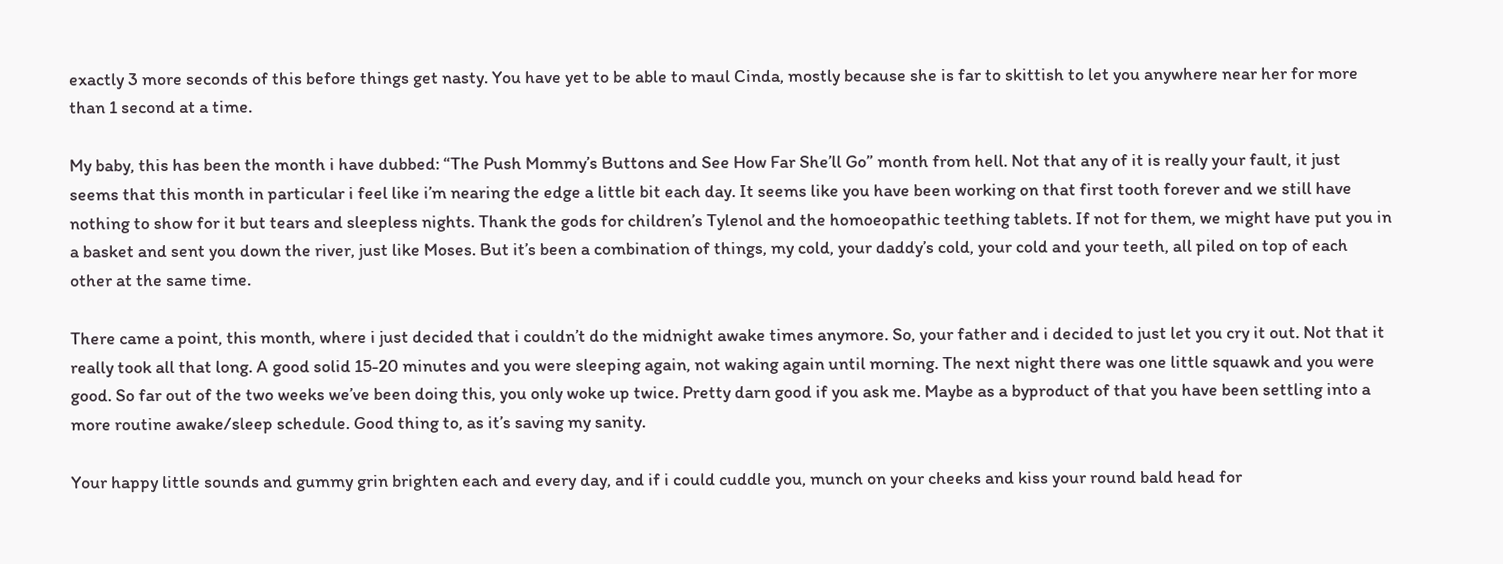exactly 3 more seconds of this before things get nasty. You have yet to be able to maul Cinda, mostly because she is far to skittish to let you anywhere near her for more than 1 second at a time.

My baby, this has been the month i have dubbed: “The Push Mommy’s Buttons and See How Far She’ll Go” month from hell. Not that any of it is really your fault, it just seems that this month in particular i feel like i’m nearing the edge a little bit each day. It seems like you have been working on that first tooth forever and we still have nothing to show for it but tears and sleepless nights. Thank the gods for children’s Tylenol and the homoeopathic teething tablets. If not for them, we might have put you in a basket and sent you down the river, just like Moses. But it’s been a combination of things, my cold, your daddy’s cold, your cold and your teeth, all piled on top of each other at the same time.

There came a point, this month, where i just decided that i couldn’t do the midnight awake times anymore. So, your father and i decided to just let you cry it out. Not that it really took all that long. A good solid 15-20 minutes and you were sleeping again, not waking again until morning. The next night there was one little squawk and you were good. So far out of the two weeks we’ve been doing this, you only woke up twice. Pretty darn good if you ask me. Maybe as a byproduct of that you have been settling into a more routine awake/sleep schedule. Good thing to, as it’s saving my sanity.

Your happy little sounds and gummy grin brighten each and every day, and if i could cuddle you, munch on your cheeks and kiss your round bald head for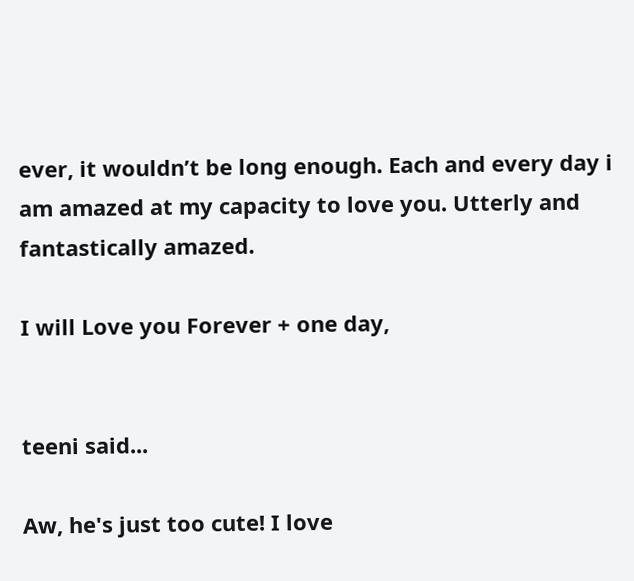ever, it wouldn’t be long enough. Each and every day i am amazed at my capacity to love you. Utterly and fantastically amazed.

I will Love you Forever + one day,


teeni said...

Aw, he's just too cute! I love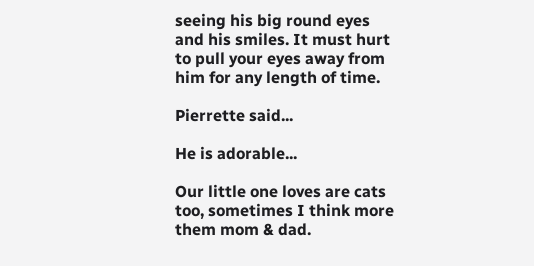seeing his big round eyes and his smiles. It must hurt to pull your eyes away from him for any length of time.

Pierrette said...

He is adorable...

Our little one loves are cats too, sometimes I think more them mom & dad.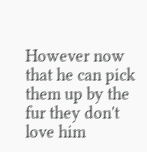However now that he can pick them up by the fur they don't love him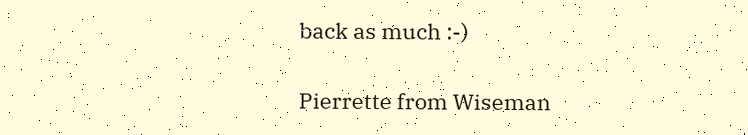back as much :-)

Pierrette from Wiseman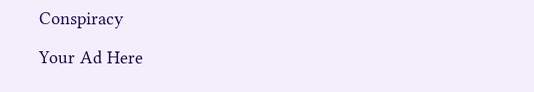Conspiracy

Your Ad Here